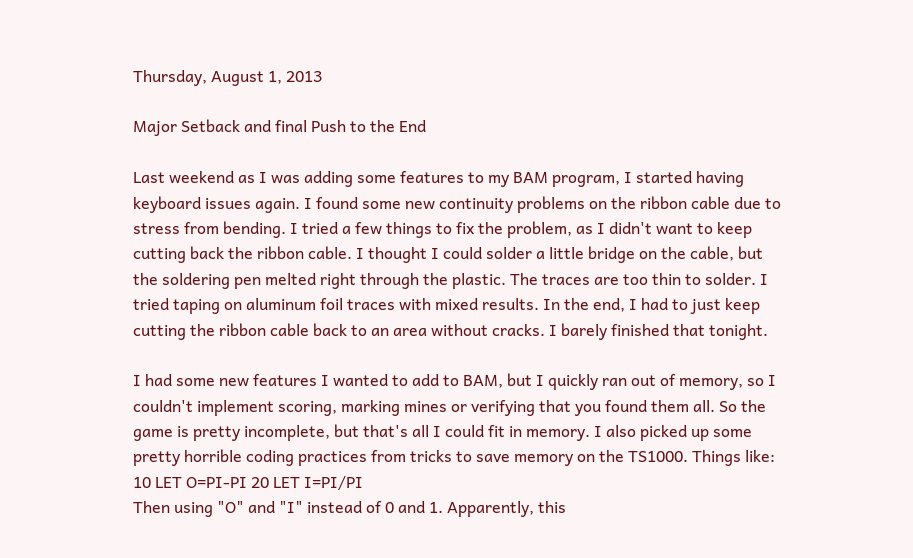Thursday, August 1, 2013

Major Setback and final Push to the End

Last weekend as I was adding some features to my BAM program, I started having keyboard issues again. I found some new continuity problems on the ribbon cable due to stress from bending. I tried a few things to fix the problem, as I didn't want to keep cutting back the ribbon cable. I thought I could solder a little bridge on the cable, but the soldering pen melted right through the plastic. The traces are too thin to solder. I tried taping on aluminum foil traces with mixed results. In the end, I had to just keep cutting the ribbon cable back to an area without cracks. I barely finished that tonight.

I had some new features I wanted to add to BAM, but I quickly ran out of memory, so I couldn't implement scoring, marking mines or verifying that you found them all. So the game is pretty incomplete, but that's all I could fit in memory. I also picked up some pretty horrible coding practices from tricks to save memory on the TS1000. Things like: 10 LET O=PI-PI 20 LET I=PI/PI
Then using "O" and "I" instead of 0 and 1. Apparently, this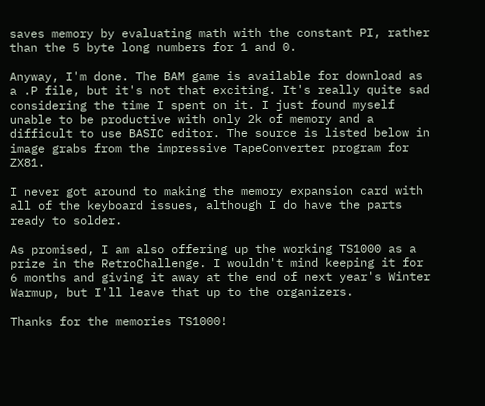saves memory by evaluating math with the constant PI, rather than the 5 byte long numbers for 1 and 0.

Anyway, I'm done. The BAM game is available for download as a .P file, but it's not that exciting. It's really quite sad considering the time I spent on it. I just found myself unable to be productive with only 2k of memory and a difficult to use BASIC editor. The source is listed below in image grabs from the impressive TapeConverter program for ZX81.

I never got around to making the memory expansion card with all of the keyboard issues, although I do have the parts ready to solder.

As promised, I am also offering up the working TS1000 as a prize in the RetroChallenge. I wouldn't mind keeping it for 6 months and giving it away at the end of next year's Winter Warmup, but I'll leave that up to the organizers.

Thanks for the memories TS1000!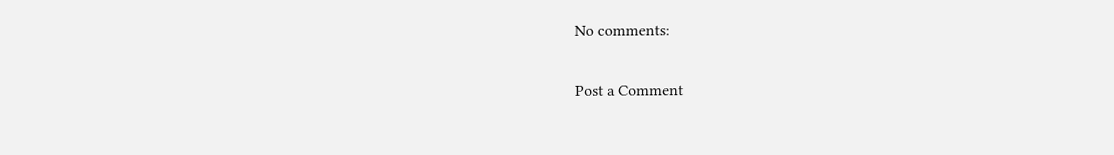No comments:

Post a Comment